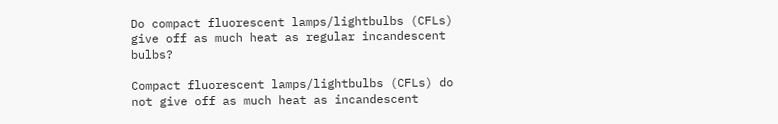Do compact fluorescent lamps/lightbulbs (CFLs) give off as much heat as regular incandescent bulbs?

Compact fluorescent lamps/lightbulbs (CFLs) do not give off as much heat as incandescent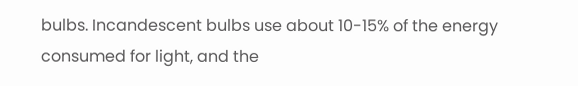bulbs. Incandescent bulbs use about 10-15% of the energy consumed for light, and the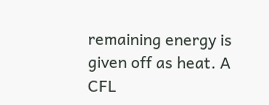remaining energy is given off as heat. A CFL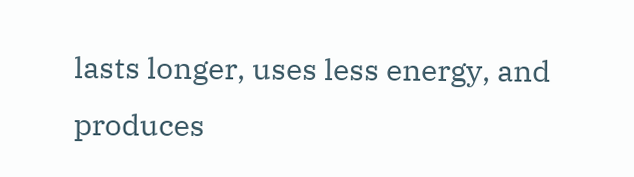lasts longer, uses less energy, and produces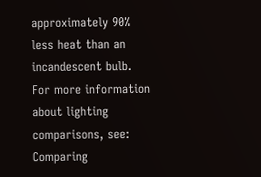approximately 90% less heat than an incandescent bulb. For more information about lighting comparisons, see: Comparing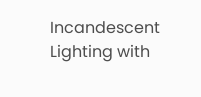Incandescent Lighting with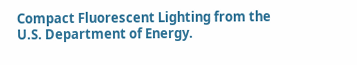Compact Fluorescent Lighting from the U.S. Department of Energy.